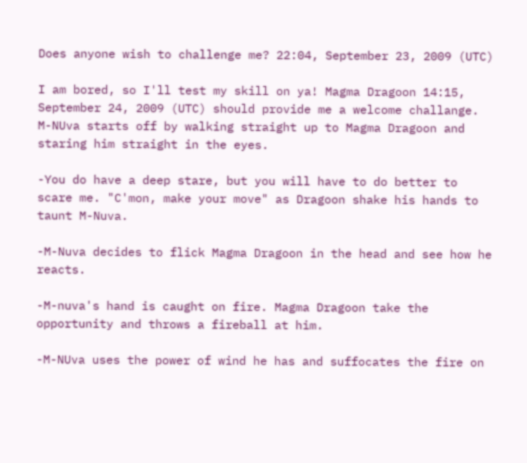Does anyone wish to challenge me? 22:04, September 23, 2009 (UTC)

I am bored, so I'll test my skill on ya! Magma Dragoon 14:15, September 24, 2009 (UTC) should provide me a welcome challange. M-NUva starts off by walking straight up to Magma Dragoon and staring him straight in the eyes.

-You do have a deep stare, but you will have to do better to scare me. "C'mon, make your move" as Dragoon shake his hands to taunt M-Nuva.

-M-Nuva decides to flick Magma Dragoon in the head and see how he reacts.

-M-nuva's hand is caught on fire. Magma Dragoon take the opportunity and throws a fireball at him.

-M-NUva uses the power of wind he has and suffocates the fire on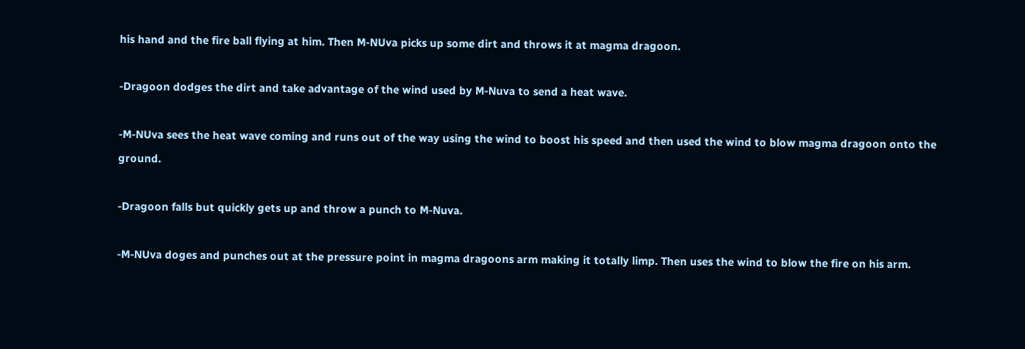his hand and the fire ball flying at him. Then M-NUva picks up some dirt and throws it at magma dragoon.

-Dragoon dodges the dirt and take advantage of the wind used by M-Nuva to send a heat wave.

-M-NUva sees the heat wave coming and runs out of the way using the wind to boost his speed and then used the wind to blow magma dragoon onto the ground.

-Dragoon falls but quickly gets up and throw a punch to M-Nuva.

-M-NUva doges and punches out at the pressure point in magma dragoons arm making it totally limp. Then uses the wind to blow the fire on his arm.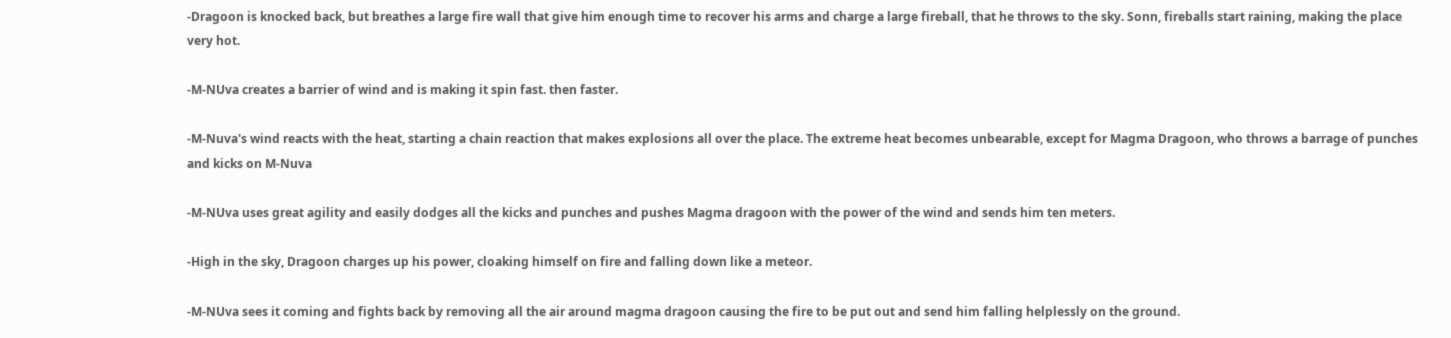-Dragoon is knocked back, but breathes a large fire wall that give him enough time to recover his arms and charge a large fireball, that he throws to the sky. Sonn, fireballs start raining, making the place very hot.

-M-NUva creates a barrier of wind and is making it spin fast. then faster.

-M-Nuva's wind reacts with the heat, starting a chain reaction that makes explosions all over the place. The extreme heat becomes unbearable, except for Magma Dragoon, who throws a barrage of punches and kicks on M-Nuva

-M-NUva uses great agility and easily dodges all the kicks and punches and pushes Magma dragoon with the power of the wind and sends him ten meters.

-High in the sky, Dragoon charges up his power, cloaking himself on fire and falling down like a meteor.

-M-NUva sees it coming and fights back by removing all the air around magma dragoon causing the fire to be put out and send him falling helplessly on the ground.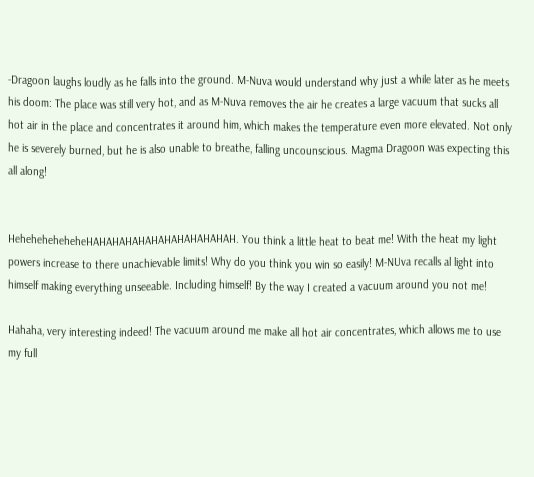-Dragoon laughs loudly as he falls into the ground. M-Nuva would understand why just a while later as he meets his doom: The place was still very hot, and as M-Nuva removes the air he creates a large vacuum that sucks all hot air in the place and concentrates it around him, which makes the temperature even more elevated. Not only he is severely burned, but he is also unable to breathe, falling uncounscious. Magma Dragoon was expecting this all along!


HeheheheheheheHAHAHAHAHAHAHAHAHAHAHAH. You think a little heat to beat me! With the heat my light powers increase to there unachievable limits! Why do you think you win so easily! M-NUva recalls al light into himself making everything unseeable. Including himself! By the way I created a vacuum around you not me!

Hahaha, very interesting indeed! The vacuum around me make all hot air concentrates, which allows me to use my full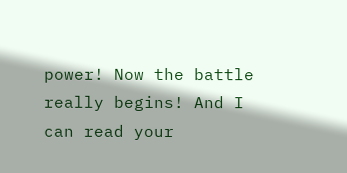power! Now the battle really begins! And I can read your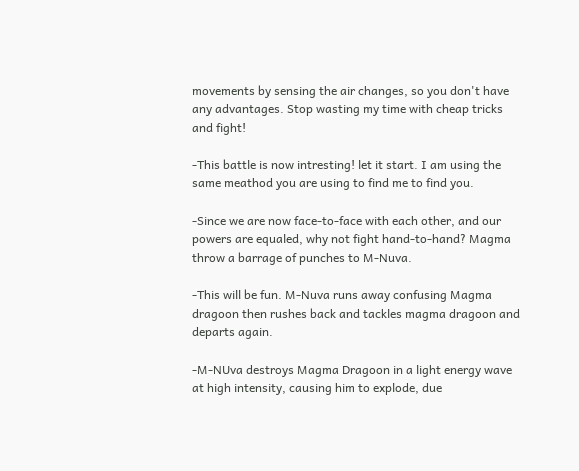movements by sensing the air changes, so you don't have any advantages. Stop wasting my time with cheap tricks and fight!

-This battle is now intresting! let it start. I am using the same meathod you are using to find me to find you.

-Since we are now face-to-face with each other, and our powers are equaled, why not fight hand-to-hand? Magma throw a barrage of punches to M-Nuva.

-This will be fun. M-Nuva runs away confusing Magma dragoon then rushes back and tackles magma dragoon and departs again.

-M-NUva destroys Magma Dragoon in a light energy wave at high intensity, causing him to explode, due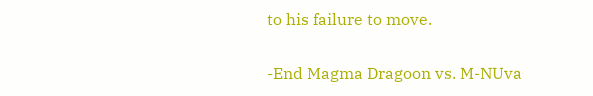to his failure to move.

-End Magma Dragoon vs. M-NUva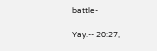battle-

Yay.-- 20:27,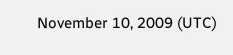November 10, 2009 (UTC)